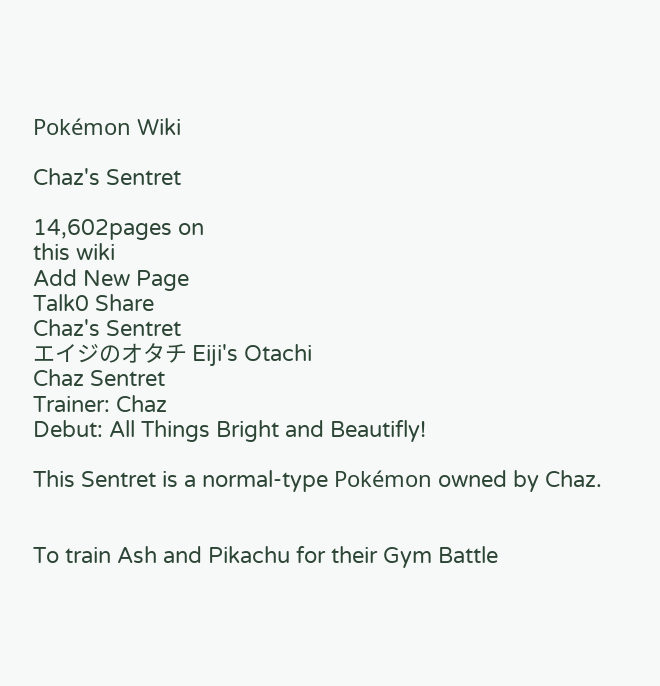Pokémon Wiki

Chaz's Sentret

14,602pages on
this wiki
Add New Page
Talk0 Share
Chaz's Sentret
エイジのオタチ Eiji's Otachi
Chaz Sentret
Trainer: Chaz
Debut: All Things Bright and Beautifly!

This Sentret is a normal-type Pokémon owned by Chaz.


To train Ash and Pikachu for their Gym Battle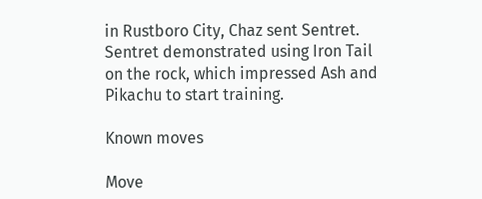in Rustboro City, Chaz sent Sentret. Sentret demonstrated using Iron Tail on the rock, which impressed Ash and Pikachu to start training.

Known moves

Move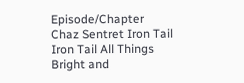Episode/Chapter
Chaz Sentret Iron Tail
Iron Tail All Things Bright and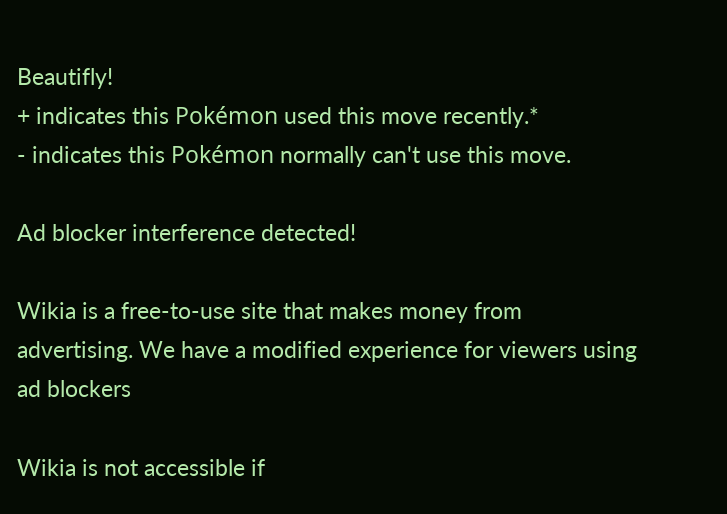Beautifly!
+ indicates this Pokémon used this move recently.*
- indicates this Pokémon normally can't use this move.

Ad blocker interference detected!

Wikia is a free-to-use site that makes money from advertising. We have a modified experience for viewers using ad blockers

Wikia is not accessible if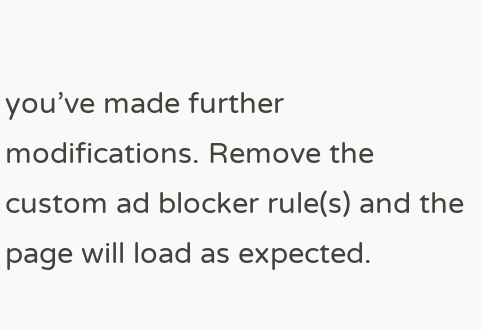you’ve made further modifications. Remove the custom ad blocker rule(s) and the page will load as expected.